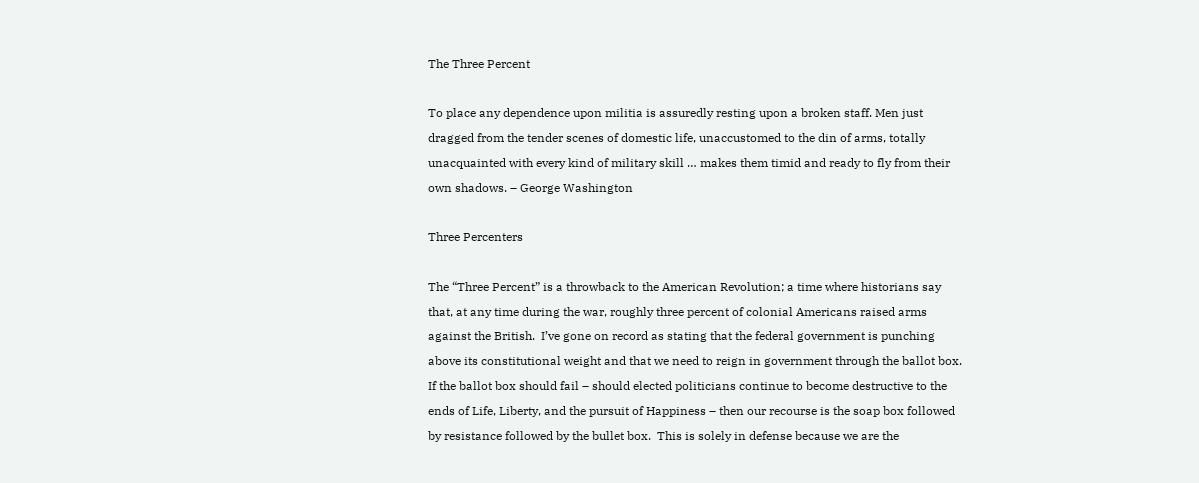The Three Percent

To place any dependence upon militia is assuredly resting upon a broken staff. Men just dragged from the tender scenes of domestic life, unaccustomed to the din of arms, totally unacquainted with every kind of military skill … makes them timid and ready to fly from their own shadows. – George Washington

Three Percenters

The “Three Percent” is a throwback to the American Revolution; a time where historians say that, at any time during the war, roughly three percent of colonial Americans raised arms against the British.  I’ve gone on record as stating that the federal government is punching above its constitutional weight and that we need to reign in government through the ballot box.  If the ballot box should fail – should elected politicians continue to become destructive to the ends of Life, Liberty, and the pursuit of Happiness – then our recourse is the soap box followed by resistance followed by the bullet box.  This is solely in defense because we are the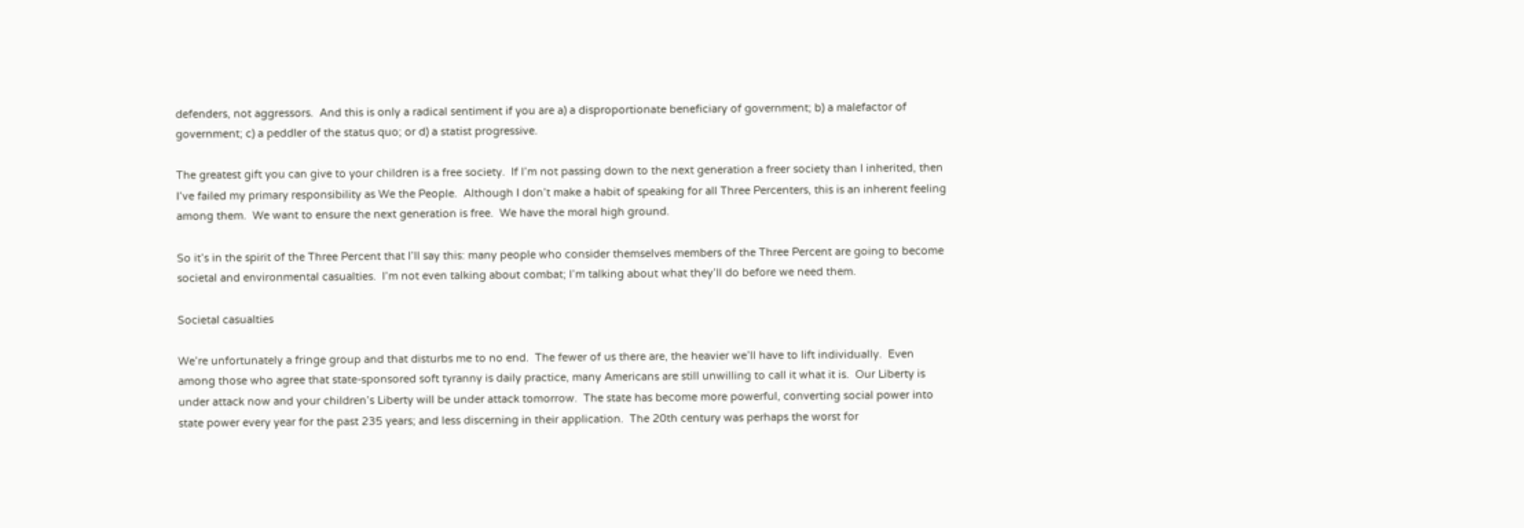defenders, not aggressors.  And this is only a radical sentiment if you are a) a disproportionate beneficiary of government; b) a malefactor of government; c) a peddler of the status quo; or d) a statist progressive.

The greatest gift you can give to your children is a free society.  If I’m not passing down to the next generation a freer society than I inherited, then I’ve failed my primary responsibility as We the People.  Although I don’t make a habit of speaking for all Three Percenters, this is an inherent feeling among them.  We want to ensure the next generation is free.  We have the moral high ground.

So it’s in the spirit of the Three Percent that I’ll say this: many people who consider themselves members of the Three Percent are going to become societal and environmental casualties.  I’m not even talking about combat; I’m talking about what they’ll do before we need them.

Societal casualties

We’re unfortunately a fringe group and that disturbs me to no end.  The fewer of us there are, the heavier we’ll have to lift individually.  Even among those who agree that state-sponsored soft tyranny is daily practice, many Americans are still unwilling to call it what it is.  Our Liberty is under attack now and your children’s Liberty will be under attack tomorrow.  The state has become more powerful, converting social power into state power every year for the past 235 years; and less discerning in their application.  The 20th century was perhaps the worst for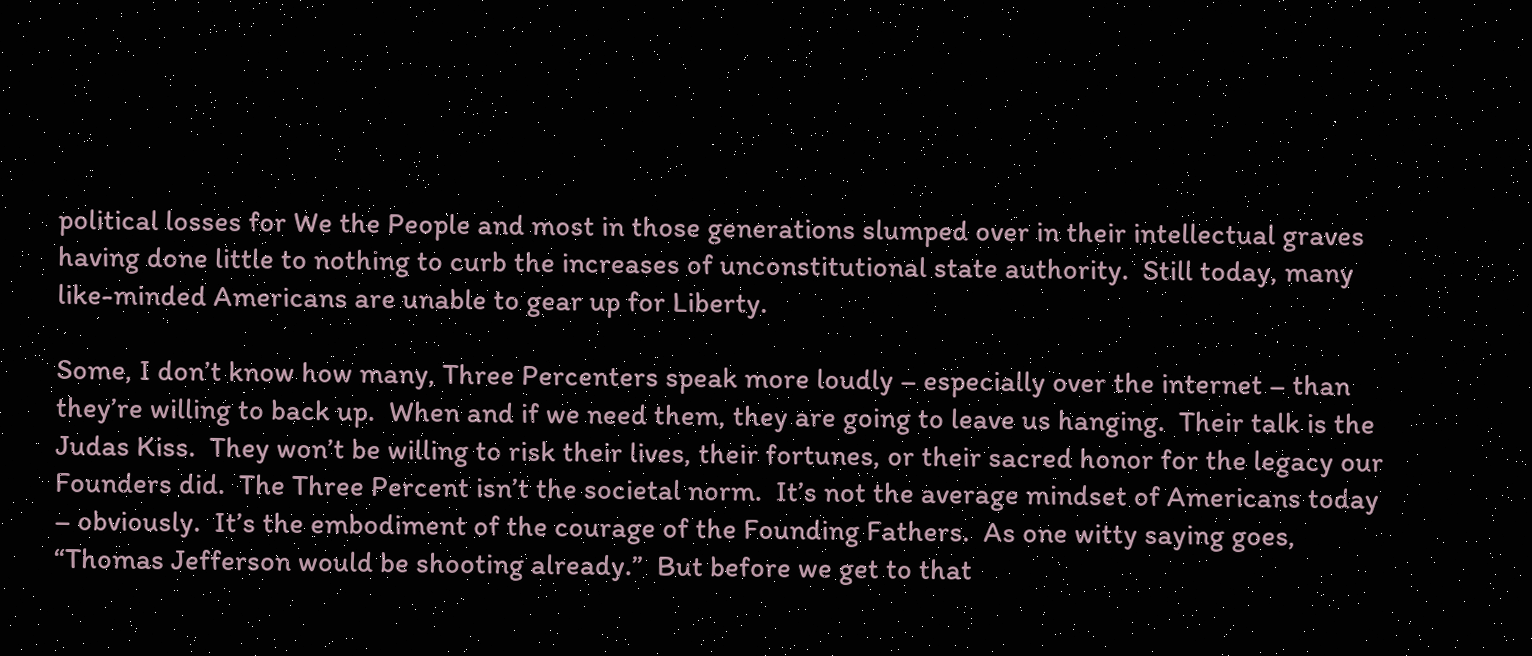political losses for We the People and most in those generations slumped over in their intellectual graves having done little to nothing to curb the increases of unconstitutional state authority.  Still today, many like-minded Americans are unable to gear up for Liberty.

Some, I don’t know how many, Three Percenters speak more loudly – especially over the internet – than they’re willing to back up.  When and if we need them, they are going to leave us hanging.  Their talk is the Judas Kiss.  They won’t be willing to risk their lives, their fortunes, or their sacred honor for the legacy our Founders did.  The Three Percent isn’t the societal norm.  It’s not the average mindset of Americans today – obviously.  It’s the embodiment of the courage of the Founding Fathers.  As one witty saying goes, “Thomas Jefferson would be shooting already.”  But before we get to that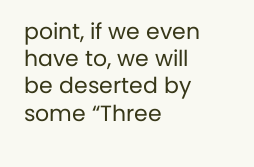point, if we even have to, we will be deserted by some “Three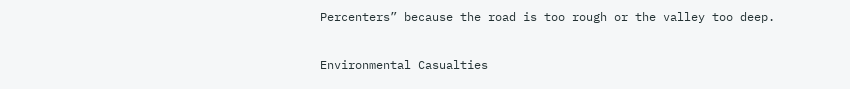Percenters” because the road is too rough or the valley too deep.

Environmental Casualties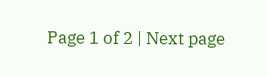Page 1 of 2 | Next page